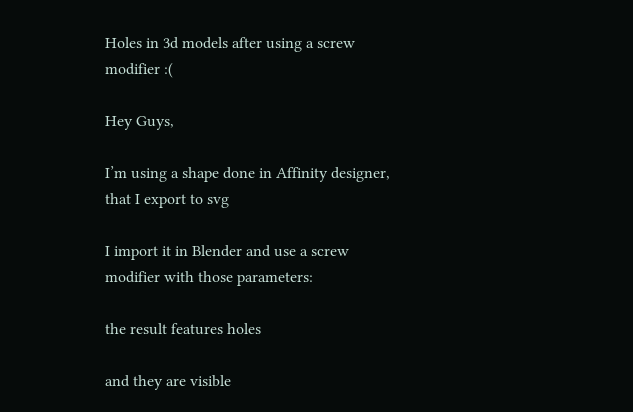Holes in 3d models after using a screw modifier :(

Hey Guys,

I’m using a shape done in Affinity designer, that I export to svg

I import it in Blender and use a screw modifier with those parameters:

the result features holes

and they are visible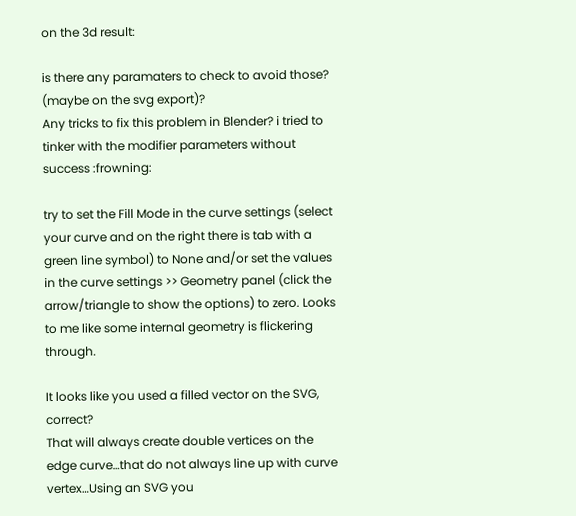on the 3d result:

is there any paramaters to check to avoid those? (maybe on the svg export)?
Any tricks to fix this problem in Blender? i tried to tinker with the modifier parameters without success :frowning:

try to set the Fill Mode in the curve settings (select your curve and on the right there is tab with a green line symbol) to None and/or set the values in the curve settings >> Geometry panel (click the arrow/triangle to show the options) to zero. Looks to me like some internal geometry is flickering through.

It looks like you used a filled vector on the SVG, correct?
That will always create double vertices on the edge curve…that do not always line up with curve vertex…Using an SVG you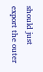should just export the outer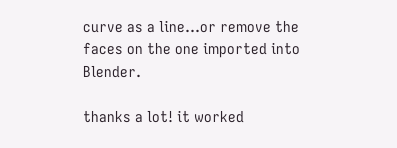curve as a line…or remove the faces on the one imported into Blender.

thanks a lot! it worked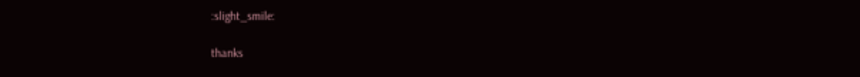:slight_smile:

thanks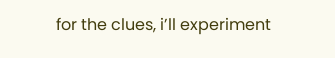for the clues, i’ll experiment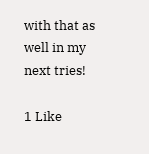with that as well in my next tries!

1 Like